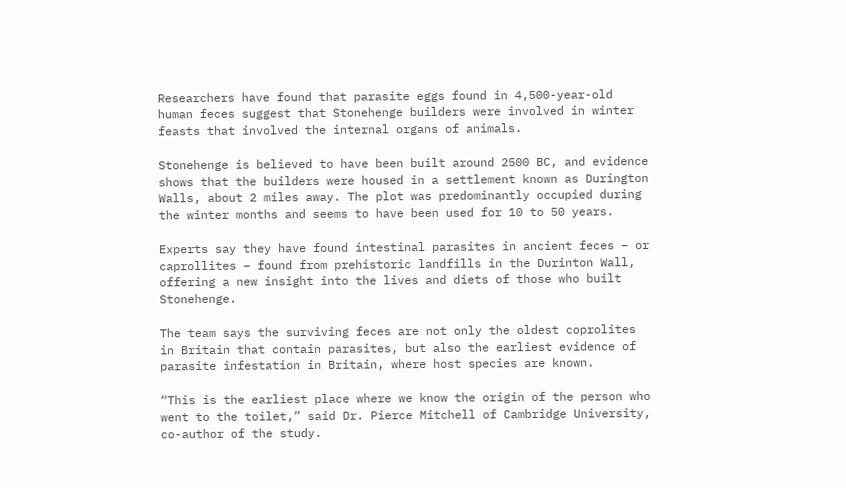Researchers have found that parasite eggs found in 4,500-year-old human feces suggest that Stonehenge builders were involved in winter feasts that involved the internal organs of animals.

Stonehenge is believed to have been built around 2500 BC, and evidence shows that the builders were housed in a settlement known as Durington Walls, about 2 miles away. The plot was predominantly occupied during the winter months and seems to have been used for 10 to 50 years.

Experts say they have found intestinal parasites in ancient feces – or caprollites – found from prehistoric landfills in the Durinton Wall, offering a new insight into the lives and diets of those who built Stonehenge.

The team says the surviving feces are not only the oldest coprolites in Britain that contain parasites, but also the earliest evidence of parasite infestation in Britain, where host species are known.

“This is the earliest place where we know the origin of the person who went to the toilet,” said Dr. Pierce Mitchell of Cambridge University, co-author of the study.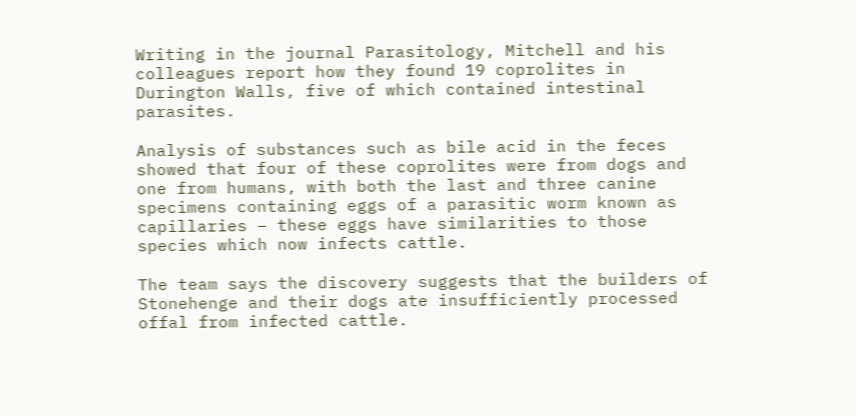Writing in the journal Parasitology, Mitchell and his colleagues report how they found 19 coprolites in Durington Walls, five of which contained intestinal parasites.

Analysis of substances such as bile acid in the feces showed that four of these coprolites were from dogs and one from humans, with both the last and three canine specimens containing eggs of a parasitic worm known as capillaries – these eggs have similarities to those species which now infects cattle.

The team says the discovery suggests that the builders of Stonehenge and their dogs ate insufficiently processed offal from infected cattle.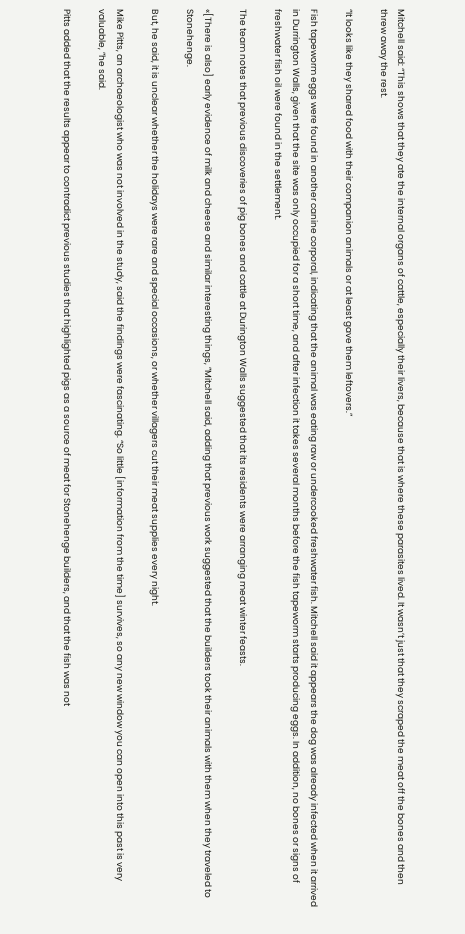Mitchell said: “This shows that they ate the internal organs of cattle, especially their livers, because that is where these parasites lived. It wasn’t just that they scraped the meat off the bones and then threw away the rest.

“It looks like they shared food with their companion animals or at least gave them leftovers.”

Fish tapeworm eggs were found in another canine corporal, indicating that the animal was eating raw or undercooked freshwater fish. Mitchell said it appears the dog was already infected when it arrived in Durrington Walls, given that the site was only occupied for a short time, and after infection it takes several months before the fish tapeworm starts producing eggs. In addition, no bones or signs of freshwater fish oil were found in the settlement.

The team notes that previous discoveries of pig bones and cattle at Durington Walls suggested that its residents were arranging meat winter feasts.

«[There is also] early evidence of milk and cheese and similar interesting things, ”Mitchell said, adding that previous work suggested that the builders took their animals with them when they traveled to Stonehenge.

But, he said, it is unclear whether the holidays were rare and special occasions, or whether villagers cut their meat supplies every night.

Mike Pitts, an archaeologist who was not involved in the study, said the findings were fascinating. “So little [information from the time] survives, so any new window you can open into this past is very valuable, ”he said.

Pitts added that the results appear to contradict previous studies that highlighted pigs as a source of meat for Stonehenge builders, and that the fish was not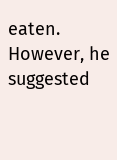eaten. However, he suggested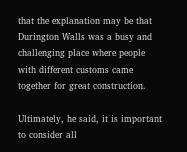that the explanation may be that Durington Walls was a busy and challenging place where people with different customs came together for great construction.

Ultimately, he said, it is important to consider all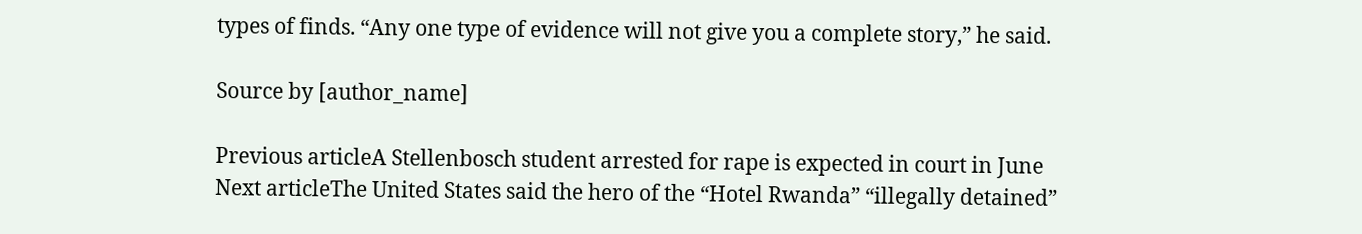types of finds. “Any one type of evidence will not give you a complete story,” he said.

Source by [author_name]

Previous articleA Stellenbosch student arrested for rape is expected in court in June
Next articleThe United States said the hero of the “Hotel Rwanda” “illegally detained”